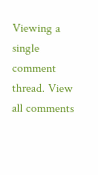Viewing a single comment thread. View all comments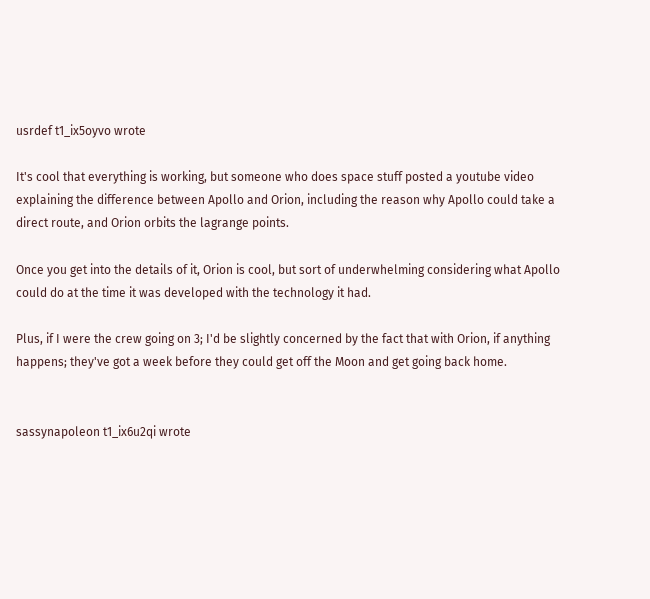usrdef t1_ix5oyvo wrote

It's cool that everything is working, but someone who does space stuff posted a youtube video explaining the difference between Apollo and Orion, including the reason why Apollo could take a direct route, and Orion orbits the lagrange points.

Once you get into the details of it, Orion is cool, but sort of underwhelming considering what Apollo could do at the time it was developed with the technology it had.

Plus, if I were the crew going on 3; I'd be slightly concerned by the fact that with Orion, if anything happens; they've got a week before they could get off the Moon and get going back home.


sassynapoleon t1_ix6u2qi wrote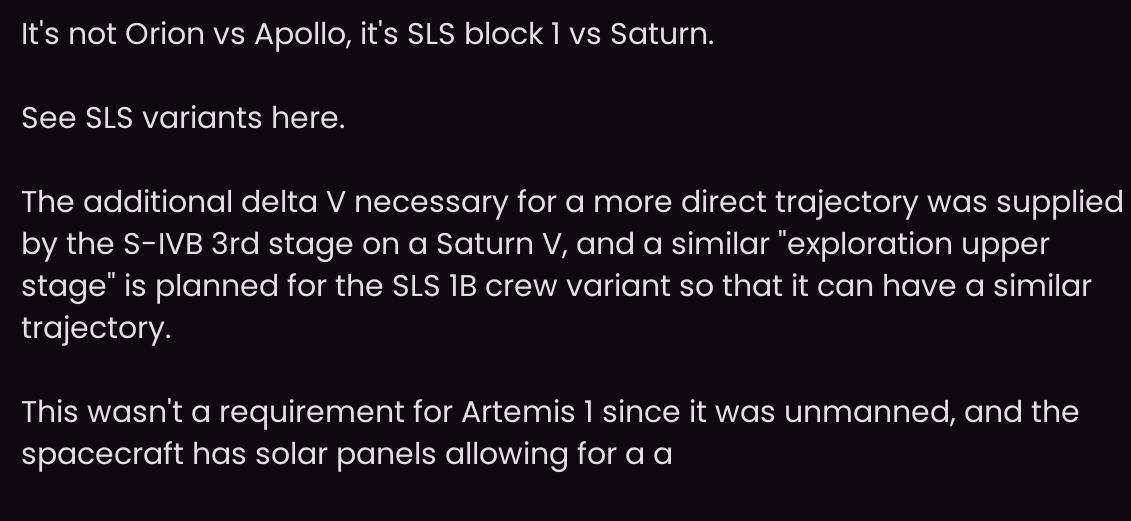It's not Orion vs Apollo, it's SLS block 1 vs Saturn.

See SLS variants here.

The additional delta V necessary for a more direct trajectory was supplied by the S-IVB 3rd stage on a Saturn V, and a similar "exploration upper stage" is planned for the SLS 1B crew variant so that it can have a similar trajectory.

This wasn't a requirement for Artemis 1 since it was unmanned, and the spacecraft has solar panels allowing for a a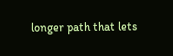longer path that lets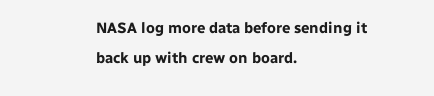NASA log more data before sending it back up with crew on board.